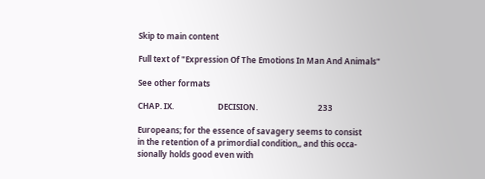Skip to main content

Full text of "Expression Of The Emotions In Man And Animals"

See other formats

CHAP. IX.                      DECISION.                              233

Europeans; for the essence of savagery seems to consist
in the retention of a primordial condition,, and this occa-
sionally holds good even with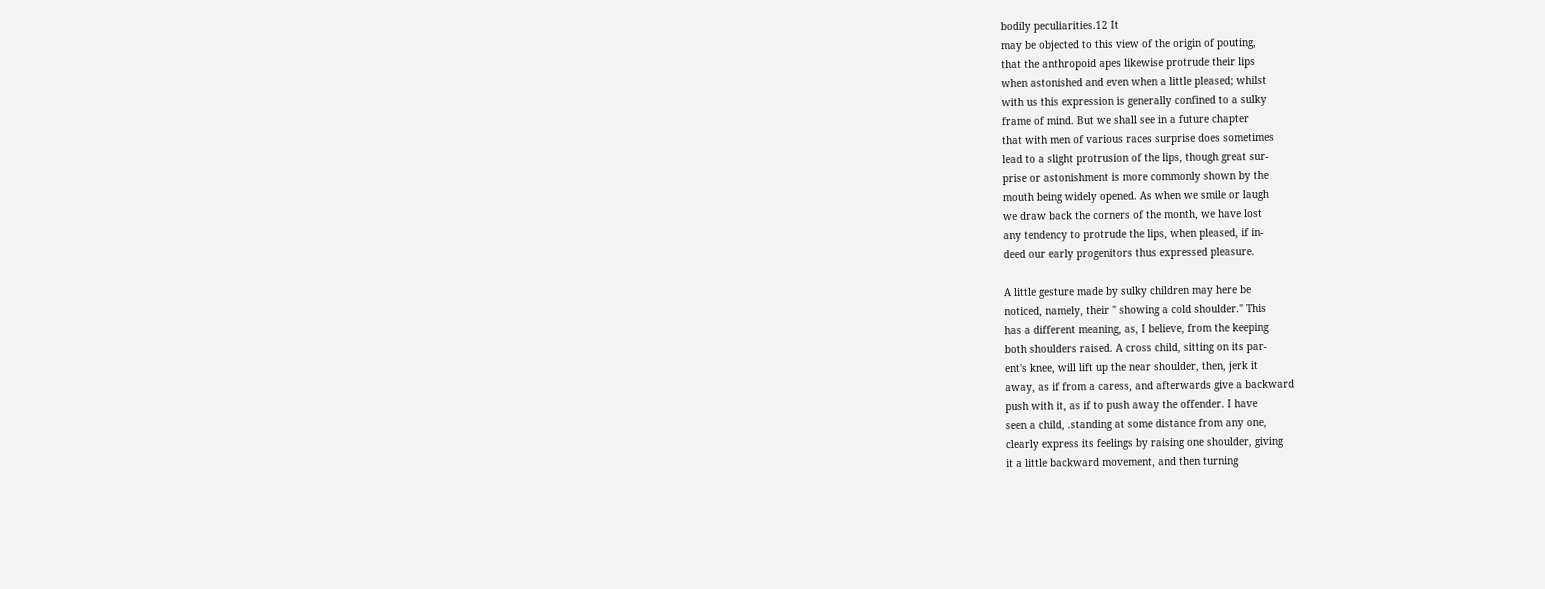bodily peculiarities.12 It
may be objected to this view of the origin of pouting,
that the anthropoid apes likewise protrude their lips
when astonished and even when a little pleased; whilst
with us this expression is generally confined to a sulky
frame of mind. But we shall see in a future chapter
that with men of various races surprise does sometimes
lead to a slight protrusion of the lips, though great sur-
prise or astonishment is more commonly shown by the
mouth being widely opened. As when we smile or laugh
we draw back the corners of the month, we have lost
any tendency to protrude the lips, when pleased, if in-
deed our early progenitors thus expressed pleasure.

A little gesture made by sulky children may here be
noticed, namely, their " showing a cold shoulder." This
has a different meaning, as, I believe, from the keeping
both shoulders raised. A cross child, sitting on its par-
ent's knee, will lift up the near shoulder, then, jerk it
away, as if from a caress, and afterwards give a backward
push with it, as if to push away the offender. I have
seen a child, .standing at some distance from any one,
clearly express its feelings by raising one shoulder, giving
it a little backward movement, and then turning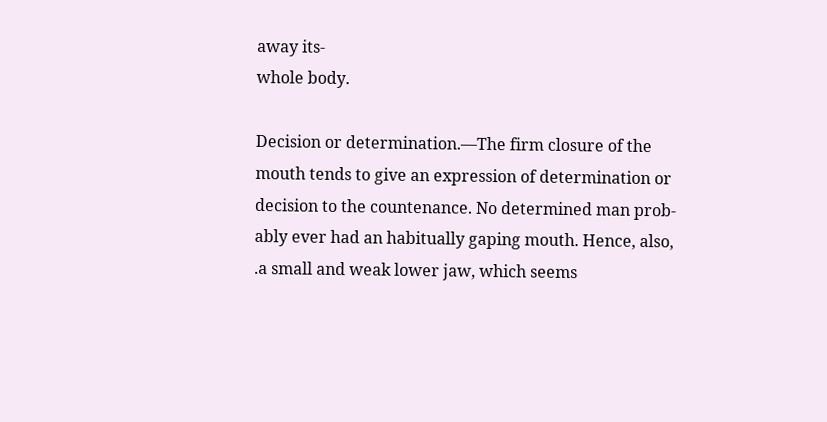away its-
whole body.

Decision or determination.—The firm closure of the
mouth tends to give an expression of determination or
decision to the countenance. No determined man prob-
ably ever had an habitually gaping mouth. Hence, also,
.a small and weak lower jaw, which seems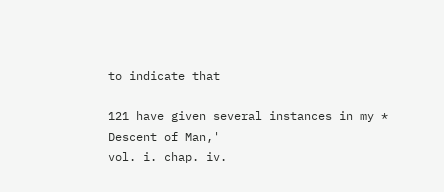to indicate that

121 have given several instances in my * Descent of Man,'
vol. i. chap. iv.